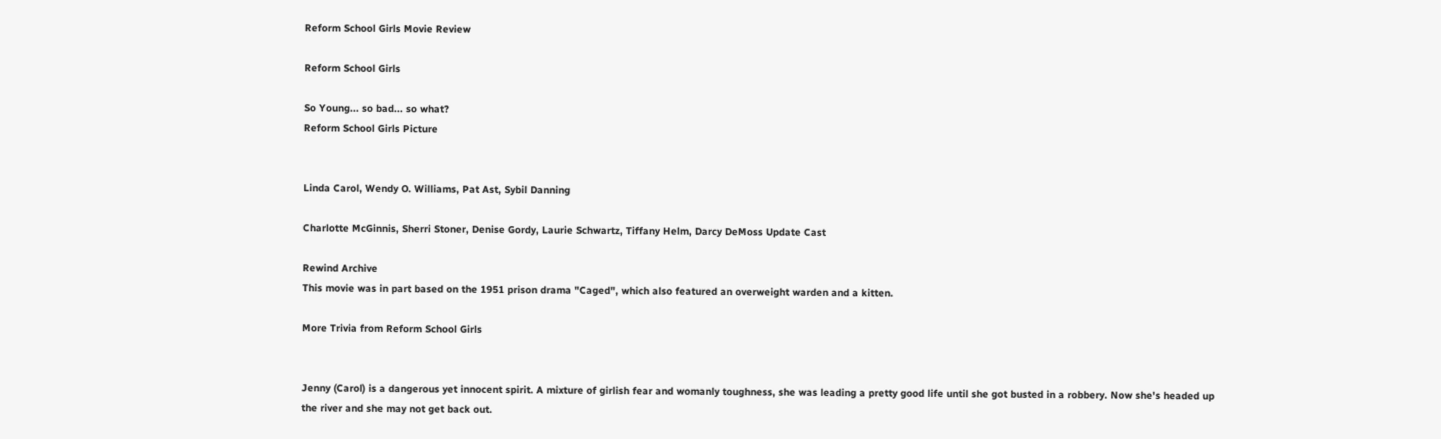Reform School Girls Movie Review

Reform School Girls

So Young... so bad... so what?
Reform School Girls Picture


Linda Carol, Wendy O. Williams, Pat Ast, Sybil Danning

Charlotte McGinnis, Sherri Stoner, Denise Gordy, Laurie Schwartz, Tiffany Helm, Darcy DeMoss Update Cast

Rewind Archive
This movie was in part based on the 1951 prison drama "Caged", which also featured an overweight warden and a kitten.

More Trivia from Reform School Girls


Jenny (Carol) is a dangerous yet innocent spirit. A mixture of girlish fear and womanly toughness, she was leading a pretty good life until she got busted in a robbery. Now she's headed up the river and she may not get back out.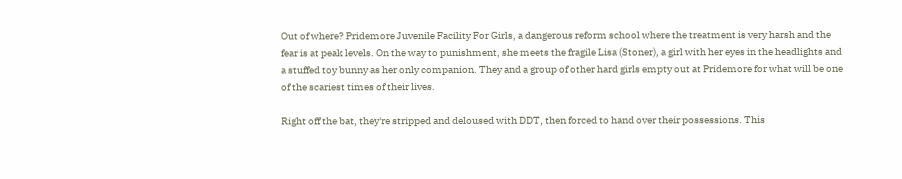Out of where? Pridemore Juvenile Facility For Girls, a dangerous reform school where the treatment is very harsh and the fear is at peak levels. On the way to punishment, she meets the fragile Lisa (Stoner), a girl with her eyes in the headlights and a stuffed toy bunny as her only companion. They and a group of other hard girls empty out at Pridemore for what will be one of the scariest times of their lives.

Right off the bat, they're stripped and deloused with DDT, then forced to hand over their possessions. This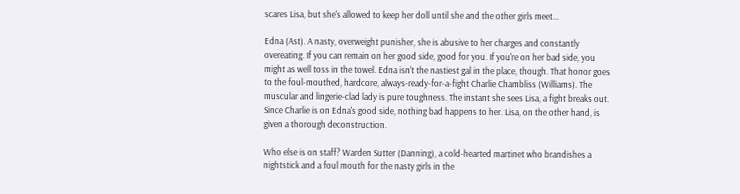scares Lisa, but she's allowed to keep her doll until she and the other girls meet...

Edna (Ast). A nasty, overweight punisher, she is abusive to her charges and constantly overeating. If you can remain on her good side, good for you. If you're on her bad side, you might as well toss in the towel. Edna isn't the nastiest gal in the place, though. That honor goes to the foul-mouthed, hardcore, always-ready-for-a-fight Charlie Chambliss (Williams). The muscular and lingerie-clad lady is pure toughness. The instant she sees Lisa, a fight breaks out. Since Charlie is on Edna's good side, nothing bad happens to her. Lisa, on the other hand, is given a thorough deconstruction.

Who else is on staff? Warden Sutter (Danning), a cold-hearted martinet who brandishes a nightstick and a foul mouth for the nasty girls in the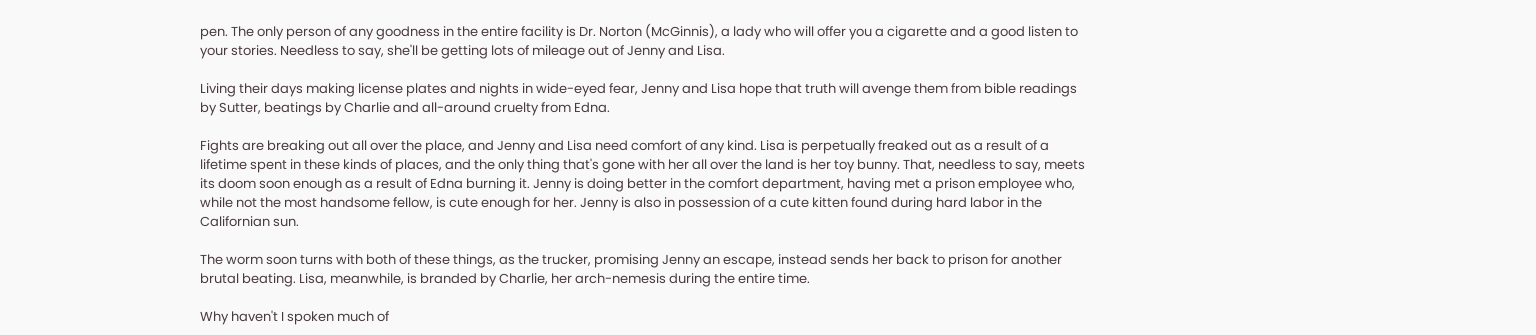pen. The only person of any goodness in the entire facility is Dr. Norton (McGinnis), a lady who will offer you a cigarette and a good listen to your stories. Needless to say, she'll be getting lots of mileage out of Jenny and Lisa.

Living their days making license plates and nights in wide-eyed fear, Jenny and Lisa hope that truth will avenge them from bible readings by Sutter, beatings by Charlie and all-around cruelty from Edna.

Fights are breaking out all over the place, and Jenny and Lisa need comfort of any kind. Lisa is perpetually freaked out as a result of a lifetime spent in these kinds of places, and the only thing that's gone with her all over the land is her toy bunny. That, needless to say, meets its doom soon enough as a result of Edna burning it. Jenny is doing better in the comfort department, having met a prison employee who, while not the most handsome fellow, is cute enough for her. Jenny is also in possession of a cute kitten found during hard labor in the Californian sun.

The worm soon turns with both of these things, as the trucker, promising Jenny an escape, instead sends her back to prison for another brutal beating. Lisa, meanwhile, is branded by Charlie, her arch-nemesis during the entire time.

Why haven't I spoken much of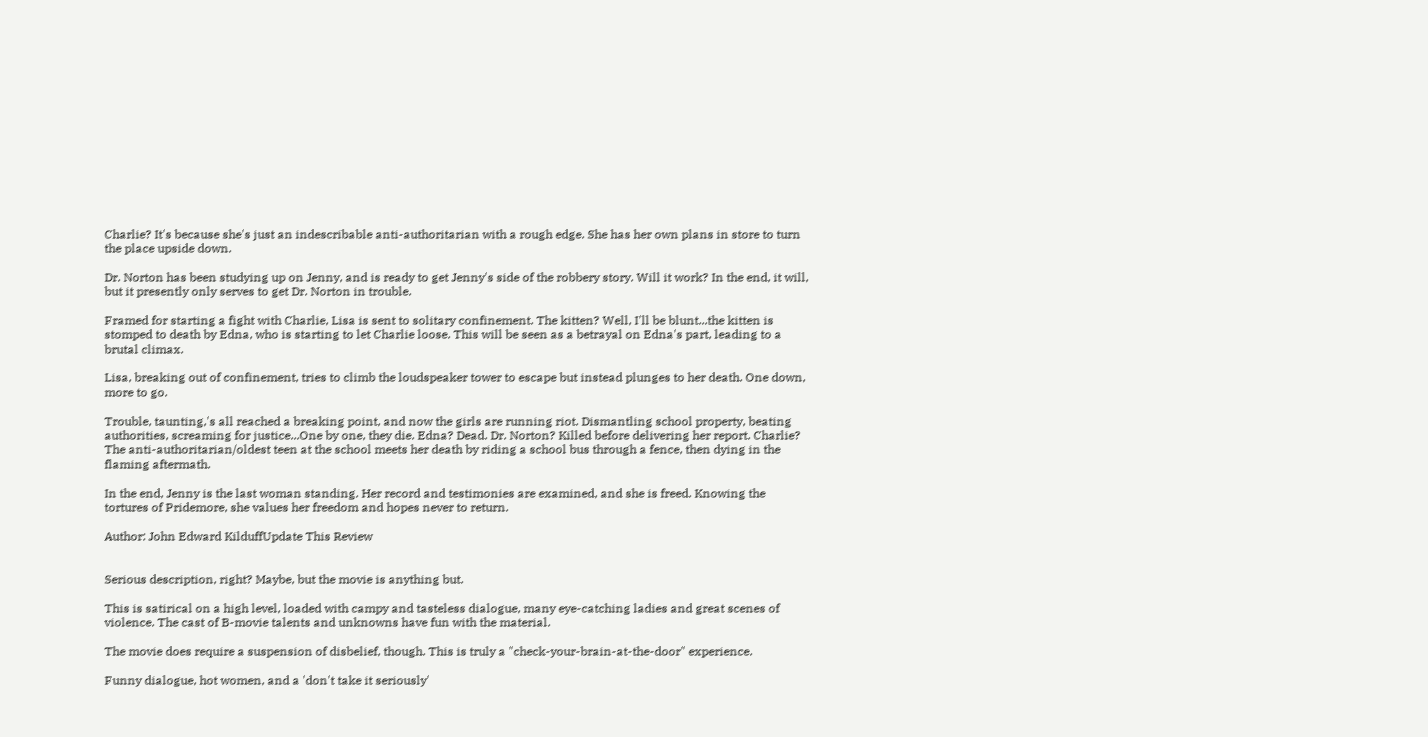Charlie? It's because she's just an indescribable anti-authoritarian with a rough edge. She has her own plans in store to turn the place upside down.

Dr. Norton has been studying up on Jenny, and is ready to get Jenny's side of the robbery story. Will it work? In the end, it will, but it presently only serves to get Dr. Norton in trouble.

Framed for starting a fight with Charlie, Lisa is sent to solitary confinement. The kitten? Well, I'll be blunt...the kitten is stomped to death by Edna, who is starting to let Charlie loose. This will be seen as a betrayal on Edna's part, leading to a brutal climax.

Lisa, breaking out of confinement, tries to climb the loudspeaker tower to escape but instead plunges to her death. One down, more to go.

Trouble, taunting,'s all reached a breaking point, and now the girls are running riot. Dismantling school property, beating authorities, screaming for justice...One by one, they die. Edna? Dead. Dr. Norton? Killed before delivering her report. Charlie? The anti-authoritarian/oldest teen at the school meets her death by riding a school bus through a fence, then dying in the flaming aftermath.

In the end, Jenny is the last woman standing. Her record and testimonies are examined, and she is freed. Knowing the tortures of Pridemore, she values her freedom and hopes never to return.

Author: John Edward KilduffUpdate This Review


Serious description, right? Maybe, but the movie is anything but.

This is satirical on a high level, loaded with campy and tasteless dialogue, many eye-catching ladies and great scenes of violence. The cast of B-movie talents and unknowns have fun with the material.

The movie does require a suspension of disbelief, though. This is truly a "check-your-brain-at-the-door" experience.

Funny dialogue, hot women, and a 'don't take it seriously'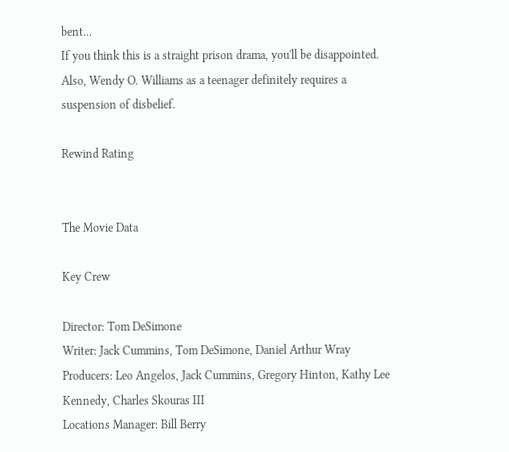bent...
If you think this is a straight prison drama, you'll be disappointed. Also, Wendy O. Williams as a teenager definitely requires a suspension of disbelief.

Rewind Rating


The Movie Data

Key Crew

Director: Tom DeSimone
Writer: Jack Cummins, Tom DeSimone, Daniel Arthur Wray
Producers: Leo Angelos, Jack Cummins, Gregory Hinton, Kathy Lee Kennedy, Charles Skouras III
Locations Manager: Bill Berry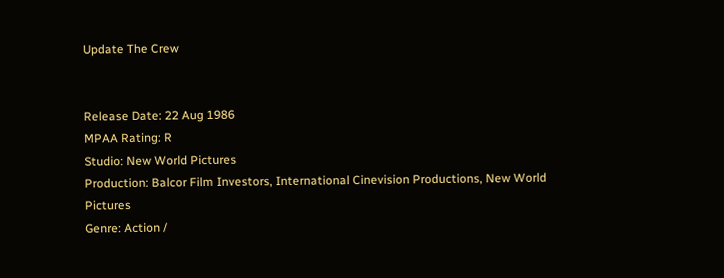Update The Crew


Release Date: 22 Aug 1986
MPAA Rating: R
Studio: New World Pictures
Production: Balcor Film Investors, International Cinevision Productions, New World Pictures
Genre: Action /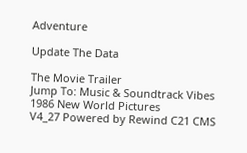Adventure

Update The Data

The Movie Trailer
Jump To: Music & Soundtrack Vibes
1986 New World Pictures
V4_27 Powered by Rewind C21 CMS